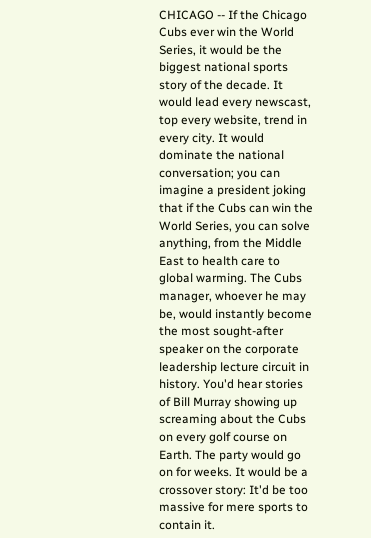CHICAGO -- If the Chicago Cubs ever win the World Series, it would be the biggest national sports story of the decade. It would lead every newscast, top every website, trend in every city. It would dominate the national conversation; you can imagine a president joking that if the Cubs can win the World Series, you can solve anything, from the Middle East to health care to global warming. The Cubs manager, whoever he may be, would instantly become the most sought-after speaker on the corporate leadership lecture circuit in history. You'd hear stories of Bill Murray showing up screaming about the Cubs on every golf course on Earth. The party would go on for weeks. It would be a crossover story: It'd be too massive for mere sports to contain it.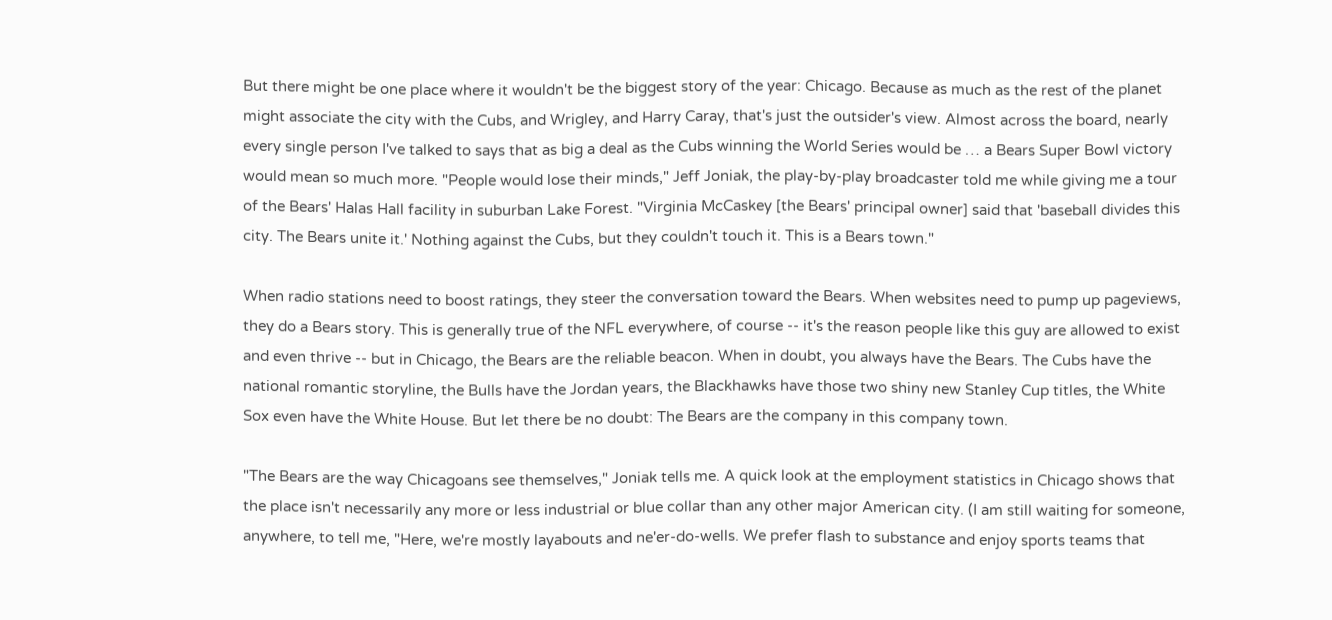But there might be one place where it wouldn't be the biggest story of the year: Chicago. Because as much as the rest of the planet might associate the city with the Cubs, and Wrigley, and Harry Caray, that's just the outsider's view. Almost across the board, nearly every single person I've talked to says that as big a deal as the Cubs winning the World Series would be … a Bears Super Bowl victory would mean so much more. "People would lose their minds," Jeff Joniak, the play-by-play broadcaster told me while giving me a tour of the Bears' Halas Hall facility in suburban Lake Forest. "Virginia McCaskey [the Bears' principal owner] said that 'baseball divides this city. The Bears unite it.' Nothing against the Cubs, but they couldn't touch it. This is a Bears town."

When radio stations need to boost ratings, they steer the conversation toward the Bears. When websites need to pump up pageviews, they do a Bears story. This is generally true of the NFL everywhere, of course -- it's the reason people like this guy are allowed to exist and even thrive -- but in Chicago, the Bears are the reliable beacon. When in doubt, you always have the Bears. The Cubs have the national romantic storyline, the Bulls have the Jordan years, the Blackhawks have those two shiny new Stanley Cup titles, the White Sox even have the White House. But let there be no doubt: The Bears are the company in this company town.

"The Bears are the way Chicagoans see themselves," Joniak tells me. A quick look at the employment statistics in Chicago shows that the place isn't necessarily any more or less industrial or blue collar than any other major American city. (I am still waiting for someone, anywhere, to tell me, "Here, we're mostly layabouts and ne'er-do-wells. We prefer flash to substance and enjoy sports teams that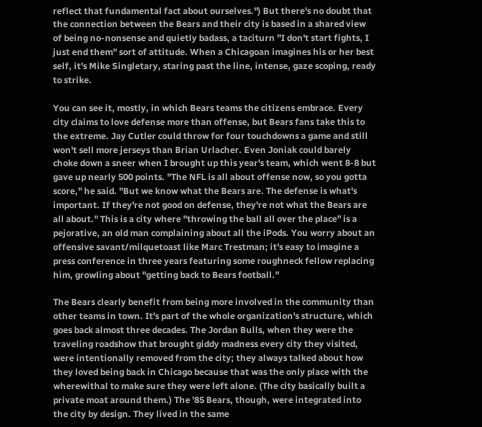reflect that fundamental fact about ourselves.") But there's no doubt that the connection between the Bears and their city is based in a shared view of being no-nonsense and quietly badass, a taciturn "I don't start fights, I just end them" sort of attitude. When a Chicagoan imagines his or her best self, it's Mike Singletary, staring past the line, intense, gaze scoping, ready to strike.

You can see it, mostly, in which Bears teams the citizens embrace. Every city claims to love defense more than offense, but Bears fans take this to the extreme. Jay Cutler could throw for four touchdowns a game and still won't sell more jerseys than Brian Urlacher. Even Joniak could barely choke down a sneer when I brought up this year's team, which went 8-8 but gave up nearly 500 points. "The NFL is all about offense now, so you gotta score," he said. "But we know what the Bears are. The defense is what's important. If they're not good on defense, they're not what the Bears are all about." This is a city where "throwing the ball all over the place" is a pejorative, an old man complaining about all the iPods. You worry about an offensive savant/milquetoast like Marc Trestman; it's easy to imagine a press conference in three years featuring some roughneck fellow replacing him, growling about "getting back to Bears football."

The Bears clearly benefit from being more involved in the community than other teams in town. It's part of the whole organization's structure, which goes back almost three decades. The Jordan Bulls, when they were the traveling roadshow that brought giddy madness every city they visited, were intentionally removed from the city; they always talked about how they loved being back in Chicago because that was the only place with the wherewithal to make sure they were left alone. (The city basically built a private moat around them.) The '85 Bears, though, were integrated into the city by design. They lived in the same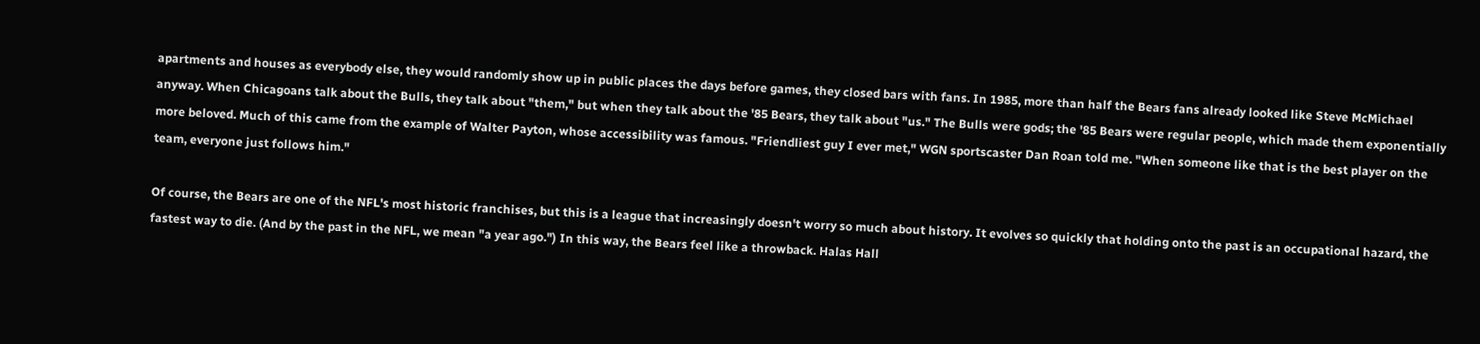apartments and houses as everybody else, they would randomly show up in public places the days before games, they closed bars with fans. In 1985, more than half the Bears fans already looked like Steve McMichael anyway. When Chicagoans talk about the Bulls, they talk about "them," but when they talk about the '85 Bears, they talk about "us." The Bulls were gods; the '85 Bears were regular people, which made them exponentially more beloved. Much of this came from the example of Walter Payton, whose accessibility was famous. "Friendliest guy I ever met," WGN sportscaster Dan Roan told me. "When someone like that is the best player on the team, everyone just follows him."

Of course, the Bears are one of the NFL's most historic franchises, but this is a league that increasingly doesn't worry so much about history. It evolves so quickly that holding onto the past is an occupational hazard, the fastest way to die. (And by the past in the NFL, we mean "a year ago.") In this way, the Bears feel like a throwback. Halas Hall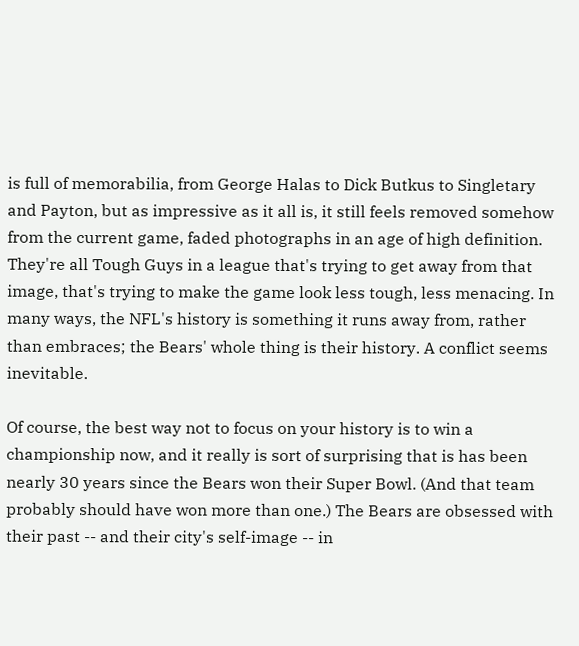is full of memorabilia, from George Halas to Dick Butkus to Singletary and Payton, but as impressive as it all is, it still feels removed somehow from the current game, faded photographs in an age of high definition. They're all Tough Guys in a league that's trying to get away from that image, that's trying to make the game look less tough, less menacing. In many ways, the NFL's history is something it runs away from, rather than embraces; the Bears' whole thing is their history. A conflict seems inevitable.

Of course, the best way not to focus on your history is to win a championship now, and it really is sort of surprising that is has been nearly 30 years since the Bears won their Super Bowl. (And that team probably should have won more than one.) The Bears are obsessed with their past -- and their city's self-image -- in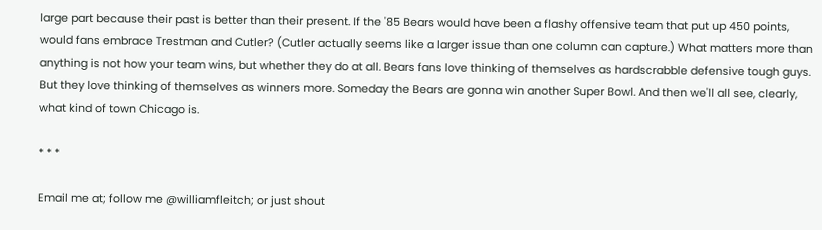large part because their past is better than their present. If the '85 Bears would have been a flashy offensive team that put up 450 points, would fans embrace Trestman and Cutler? (Cutler actually seems like a larger issue than one column can capture.) What matters more than anything is not how your team wins, but whether they do at all. Bears fans love thinking of themselves as hardscrabble defensive tough guys. But they love thinking of themselves as winners more. Someday the Bears are gonna win another Super Bowl. And then we'll all see, clearly, what kind of town Chicago is.

* * *

Email me at; follow me @williamfleitch; or just shout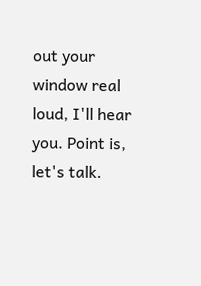out your window real loud, I'll hear you. Point is, let's talk.